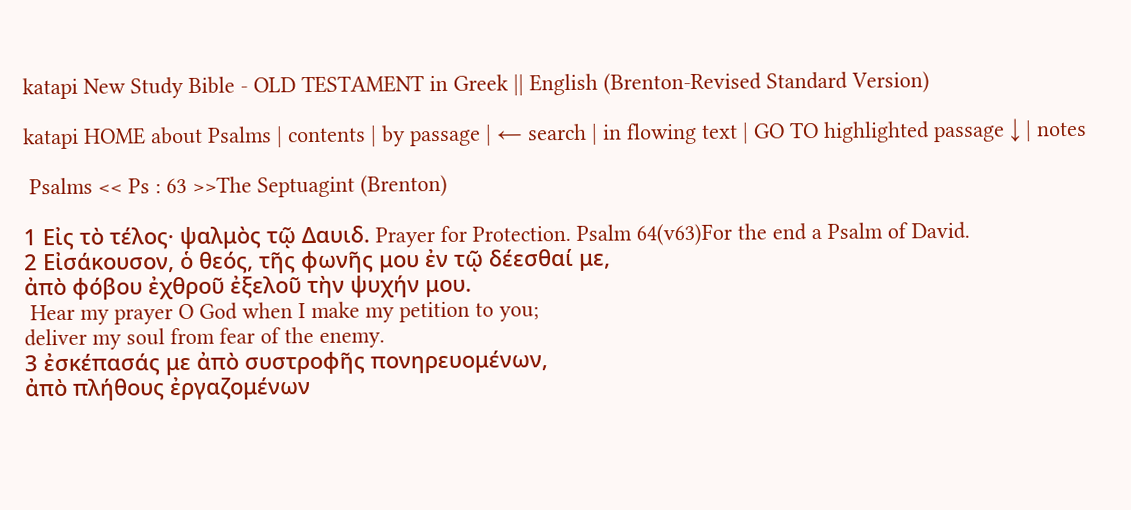katapi New Study Bible - OLD TESTAMENT in Greek || English (Brenton-Revised Standard Version)

katapi HOME about Psalms | contents | by passage | ← search | in flowing text | GO TO highlighted passage ↓ | notes

 Psalms << Ps : 63 >>The Septuagint (Brenton)

1 Εἰς τὸ τέλος· ψαλμὸς τῷ Δαυιδ. Prayer for Protection. Psalm 64(v63)For the end a Psalm of David.
2 Εἰσάκουσον, ὁ θεός, τῆς φωνῆς μου ἐν τῷ δέεσθαί με,
ἀπὸ φόβου ἐχθροῦ ἐξελοῦ τὴν ψυχήν μου.
 Hear my prayer O God when I make my petition to you;
deliver my soul from fear of the enemy.
3 ἐσκέπασάς με ἀπὸ συστροφῆς πονηρευομένων,
ἀπὸ πλήθους ἐργαζομένων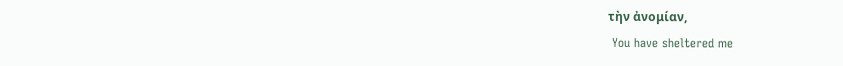τὴν ἀνομίαν,
 You have sheltered me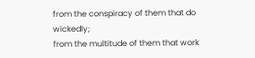from the conspiracy of them that do wickedly;
from the multitude of them that work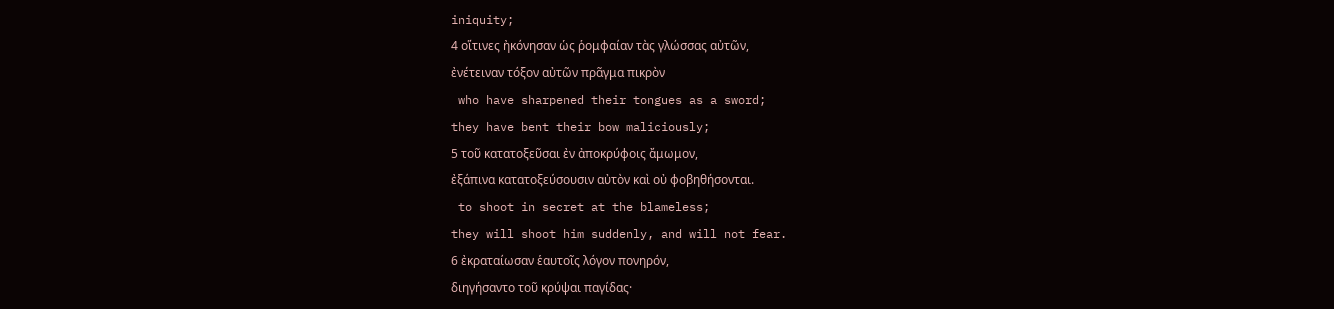iniquity;
4 οἵτινες ἠκόνησαν ὡς ῥομφαίαν τὰς γλώσσας αὐτῶν,
ἐνέτειναν τόξον αὐτῶν πρᾶγμα πικρὸν
 who have sharpened their tongues as a sword;
they have bent their bow maliciously;
5 τοῦ κατατοξεῦσαι ἐν ἀποκρύφοις ἄμωμον,
ἐξάπινα κατατοξεύσουσιν αὐτὸν καὶ οὐ φοβηθήσονται.
 to shoot in secret at the blameless;
they will shoot him suddenly, and will not fear.
6 ἐκραταίωσαν ἑαυτοῖς λόγον πονηρόν,
διηγήσαντο τοῦ κρύψαι παγίδας·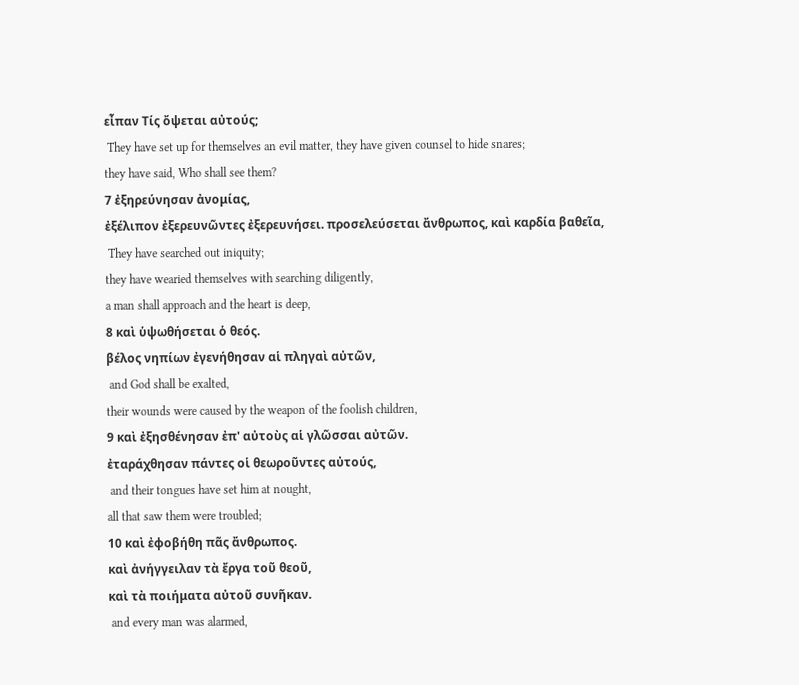εἶπαν Τίς ὄψεται αὐτούς;
 They have set up for themselves an evil matter, they have given counsel to hide snares;
they have said, Who shall see them?
7 ἐξηρεύνησαν ἀνομίας,
ἐξέλιπον ἐξερευνῶντες ἐξερευνήσει. προσελεύσεται ἄνθρωπος, καὶ καρδία βαθεῖα,
 They have searched out iniquity;
they have wearied themselves with searching diligently,
a man shall approach and the heart is deep,
8 καὶ ὑψωθήσεται ὁ θεός.
βέλος νηπίων ἐγενήθησαν αἱ πληγαὶ αὐτῶν,
 and God shall be exalted,
their wounds were caused by the weapon of the foolish children,
9 καὶ ἐξησθένησαν ἐπ' αὐτοὺς αἱ γλῶσσαι αὐτῶν.
ἐταράχθησαν πάντες οἱ θεωροῦντες αὐτούς,
 and their tongues have set him at nought,
all that saw them were troubled;
10 καὶ ἐφοβήθη πᾶς ἄνθρωπος.
καὶ ἀνήγγειλαν τὰ ἔργα τοῦ θεοῦ,
καὶ τὰ ποιήματα αὐτοῦ συνῆκαν.
 and every man was alarmed,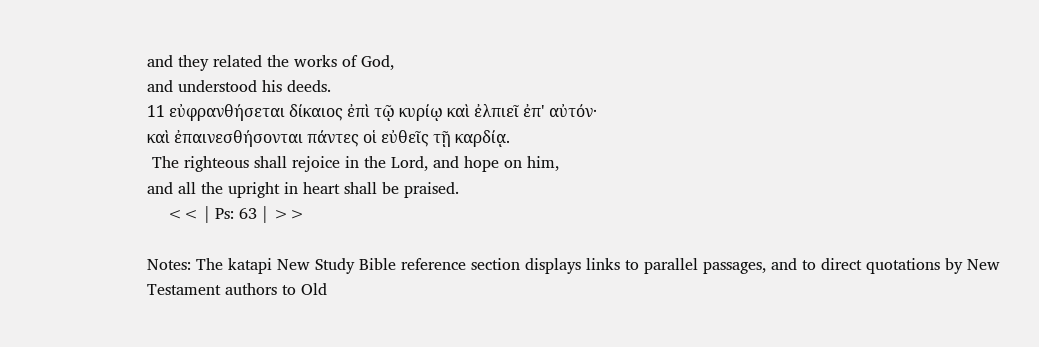and they related the works of God,
and understood his deeds.
11 εὐφρανθήσεται δίκαιος ἐπὶ τῷ κυρίῳ καὶ ἐλπιεῖ ἐπ' αὐτόν·
καὶ ἐπαινεσθήσονται πάντες οἱ εὐθεῖς τῇ καρδίᾳ.
 The righteous shall rejoice in the Lord, and hope on him,
and all the upright in heart shall be praised.
    << | Ps: 63 | >>

Notes: The katapi New Study Bible reference section displays links to parallel passages, and to direct quotations by New Testament authors to Old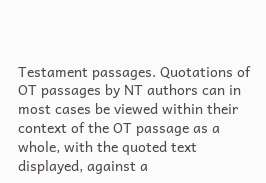Testament passages. Quotations of OT passages by NT authors can in most cases be viewed within their context of the OT passage as a whole, with the quoted text displayed, against a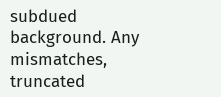subdued background. Any mismatches, truncated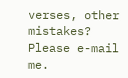verses, other mistakes? Please e-mail me.